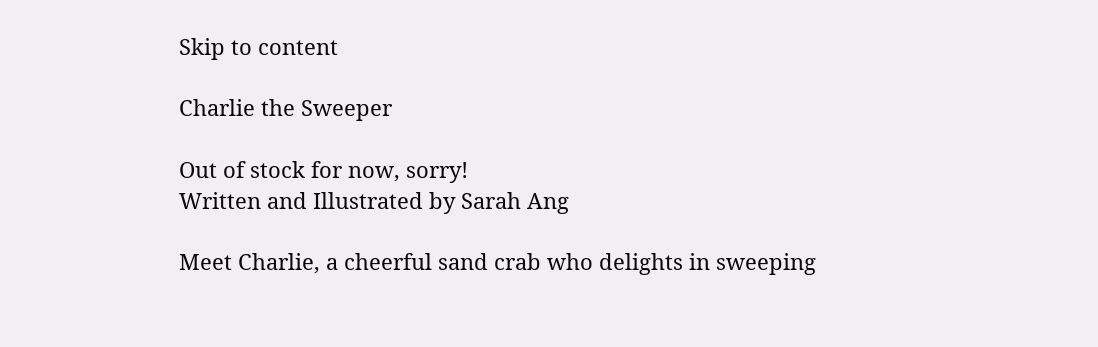Skip to content

Charlie the Sweeper

Out of stock for now, sorry!
Written and Illustrated by Sarah Ang

Meet Charlie, a cheerful sand crab who delights in sweeping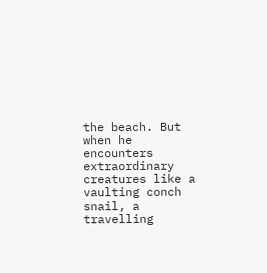the beach. But when he encounters extraordinary creatures like a vaulting conch snail, a travelling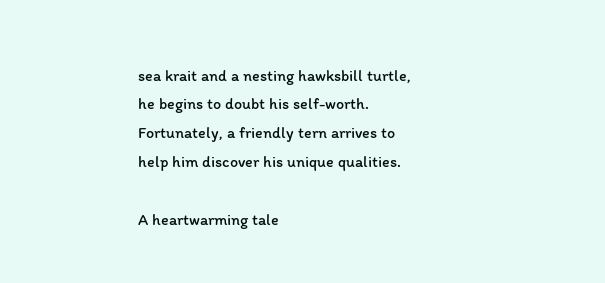sea krait and a nesting hawksbill turtle, he begins to doubt his self-worth. Fortunately, a friendly tern arrives to help him discover his unique qualities.

A heartwarming tale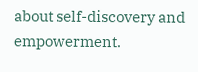about self-discovery and empowerment.